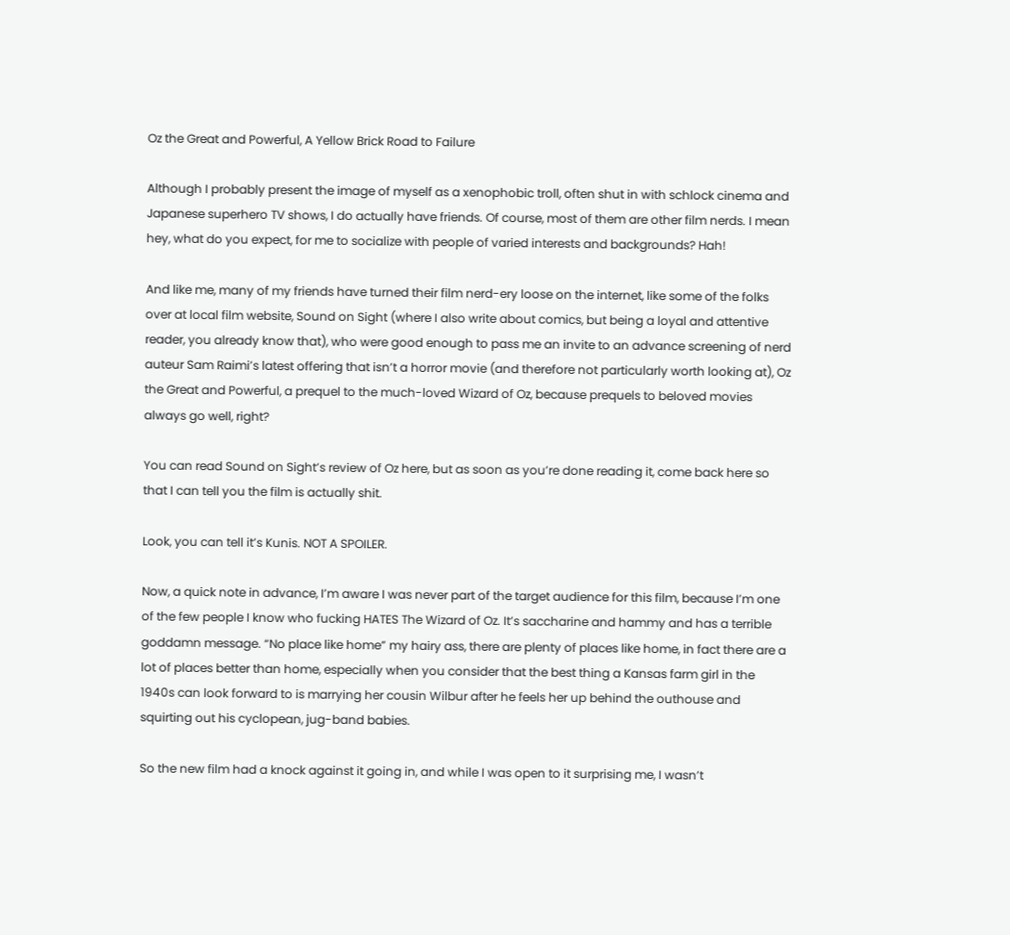Oz the Great and Powerful, A Yellow Brick Road to Failure

Although I probably present the image of myself as a xenophobic troll, often shut in with schlock cinema and Japanese superhero TV shows, I do actually have friends. Of course, most of them are other film nerds. I mean hey, what do you expect, for me to socialize with people of varied interests and backgrounds? Hah!

And like me, many of my friends have turned their film nerd-ery loose on the internet, like some of the folks over at local film website, Sound on Sight (where I also write about comics, but being a loyal and attentive reader, you already know that), who were good enough to pass me an invite to an advance screening of nerd auteur Sam Raimi’s latest offering that isn’t a horror movie (and therefore not particularly worth looking at), Oz the Great and Powerful, a prequel to the much-loved Wizard of Oz, because prequels to beloved movies always go well, right?

You can read Sound on Sight’s review of Oz here, but as soon as you’re done reading it, come back here so that I can tell you the film is actually shit.

Look, you can tell it’s Kunis. NOT A SPOILER.

Now, a quick note in advance, I’m aware I was never part of the target audience for this film, because I’m one of the few people I know who fucking HATES The Wizard of Oz. It’s saccharine and hammy and has a terrible goddamn message. “No place like home” my hairy ass, there are plenty of places like home, in fact there are a lot of places better than home, especially when you consider that the best thing a Kansas farm girl in the 1940s can look forward to is marrying her cousin Wilbur after he feels her up behind the outhouse and squirting out his cyclopean, jug-band babies.

So the new film had a knock against it going in, and while I was open to it surprising me, I wasn’t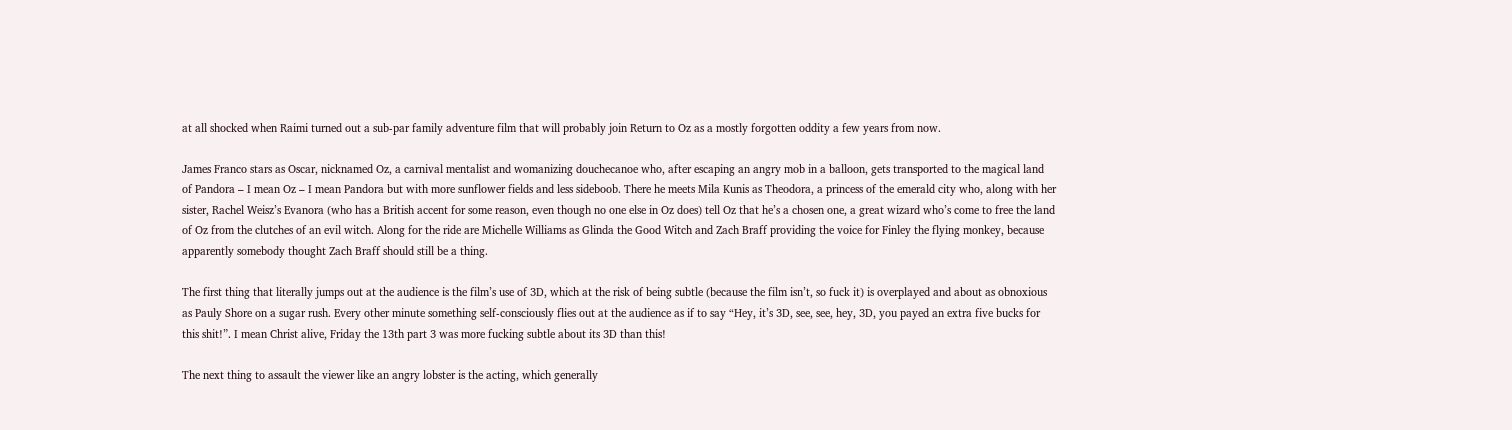at all shocked when Raimi turned out a sub-par family adventure film that will probably join Return to Oz as a mostly forgotten oddity a few years from now.

James Franco stars as Oscar, nicknamed Oz, a carnival mentalist and womanizing douchecanoe who, after escaping an angry mob in a balloon, gets transported to the magical land of Pandora – I mean Oz – I mean Pandora but with more sunflower fields and less sideboob. There he meets Mila Kunis as Theodora, a princess of the emerald city who, along with her sister, Rachel Weisz’s Evanora (who has a British accent for some reason, even though no one else in Oz does) tell Oz that he’s a chosen one, a great wizard who’s come to free the land of Oz from the clutches of an evil witch. Along for the ride are Michelle Williams as Glinda the Good Witch and Zach Braff providing the voice for Finley the flying monkey, because apparently somebody thought Zach Braff should still be a thing.

The first thing that literally jumps out at the audience is the film’s use of 3D, which at the risk of being subtle (because the film isn’t, so fuck it) is overplayed and about as obnoxious as Pauly Shore on a sugar rush. Every other minute something self-consciously flies out at the audience as if to say “Hey, it’s 3D, see, see, hey, 3D, you payed an extra five bucks for this shit!”. I mean Christ alive, Friday the 13th part 3 was more fucking subtle about its 3D than this!

The next thing to assault the viewer like an angry lobster is the acting, which generally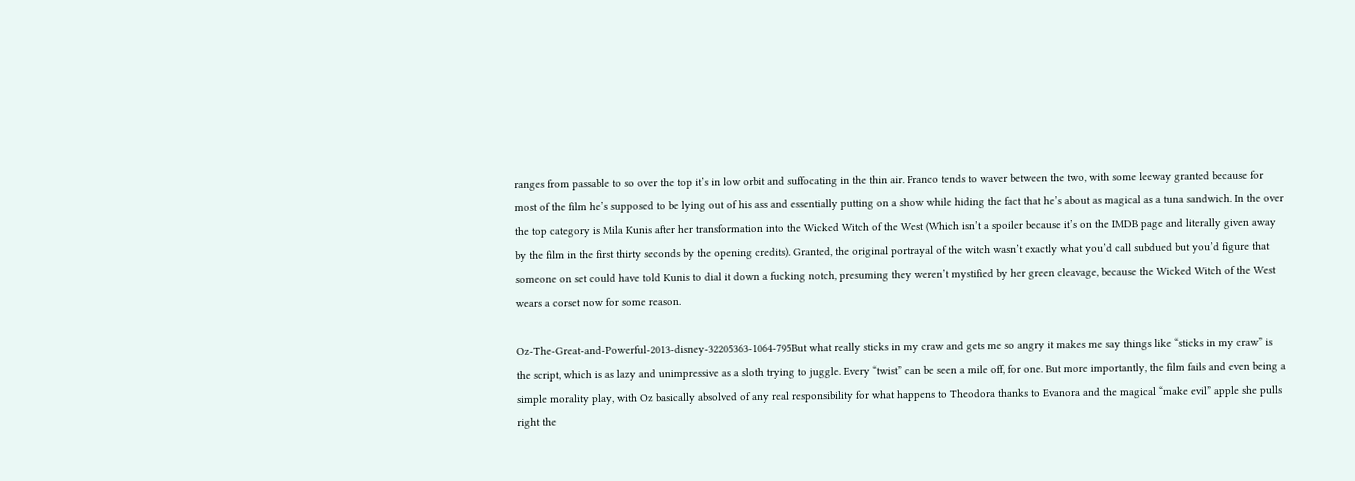ranges from passable to so over the top it’s in low orbit and suffocating in the thin air. Franco tends to waver between the two, with some leeway granted because for most of the film he’s supposed to be lying out of his ass and essentially putting on a show while hiding the fact that he’s about as magical as a tuna sandwich. In the over the top category is Mila Kunis after her transformation into the Wicked Witch of the West (Which isn’t a spoiler because it’s on the IMDB page and literally given away by the film in the first thirty seconds by the opening credits). Granted, the original portrayal of the witch wasn’t exactly what you’d call subdued but you’d figure that someone on set could have told Kunis to dial it down a fucking notch, presuming they weren’t mystified by her green cleavage, because the Wicked Witch of the West wears a corset now for some reason.

Oz-The-Great-and-Powerful-2013-disney-32205363-1064-795But what really sticks in my craw and gets me so angry it makes me say things like “sticks in my craw” is the script, which is as lazy and unimpressive as a sloth trying to juggle. Every “twist” can be seen a mile off, for one. But more importantly, the film fails and even being a simple morality play, with Oz basically absolved of any real responsibility for what happens to Theodora thanks to Evanora and the magical “make evil” apple she pulls right the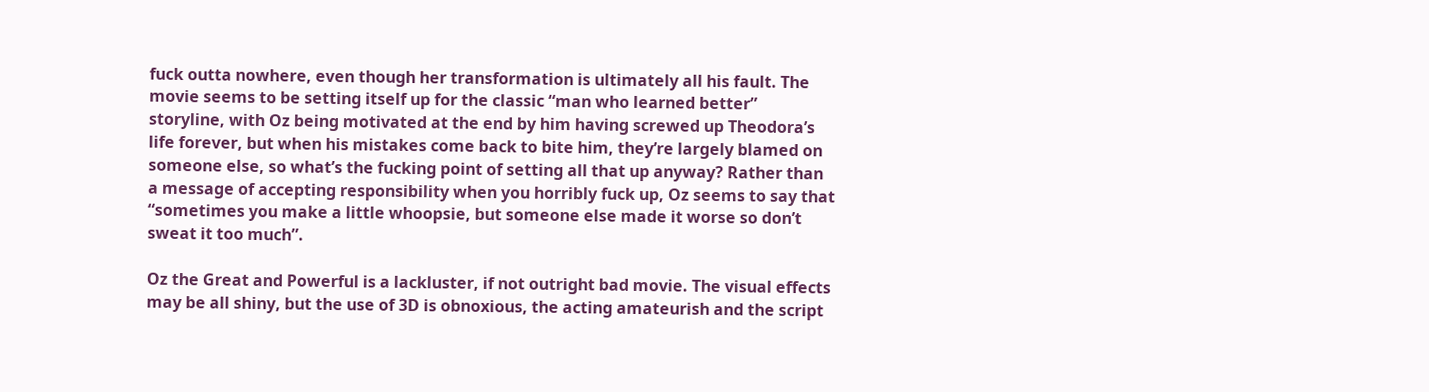fuck outta nowhere, even though her transformation is ultimately all his fault. The movie seems to be setting itself up for the classic “man who learned better” storyline, with Oz being motivated at the end by him having screwed up Theodora’s life forever, but when his mistakes come back to bite him, they’re largely blamed on someone else, so what’s the fucking point of setting all that up anyway? Rather than a message of accepting responsibility when you horribly fuck up, Oz seems to say that “sometimes you make a little whoopsie, but someone else made it worse so don’t sweat it too much”.

Oz the Great and Powerful is a lackluster, if not outright bad movie. The visual effects may be all shiny, but the use of 3D is obnoxious, the acting amateurish and the script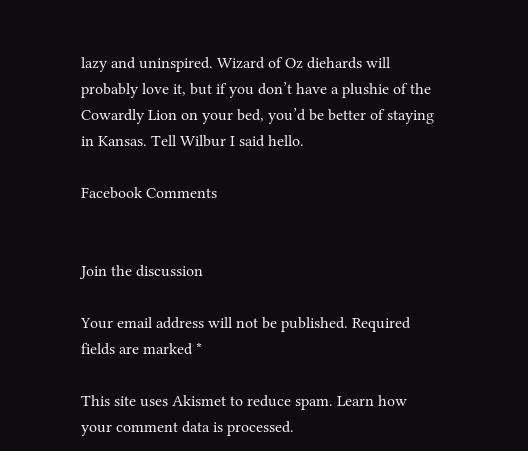lazy and uninspired. Wizard of Oz diehards will probably love it, but if you don’t have a plushie of the Cowardly Lion on your bed, you’d be better of staying in Kansas. Tell Wilbur I said hello.

Facebook Comments


Join the discussion

Your email address will not be published. Required fields are marked *

This site uses Akismet to reduce spam. Learn how your comment data is processed.